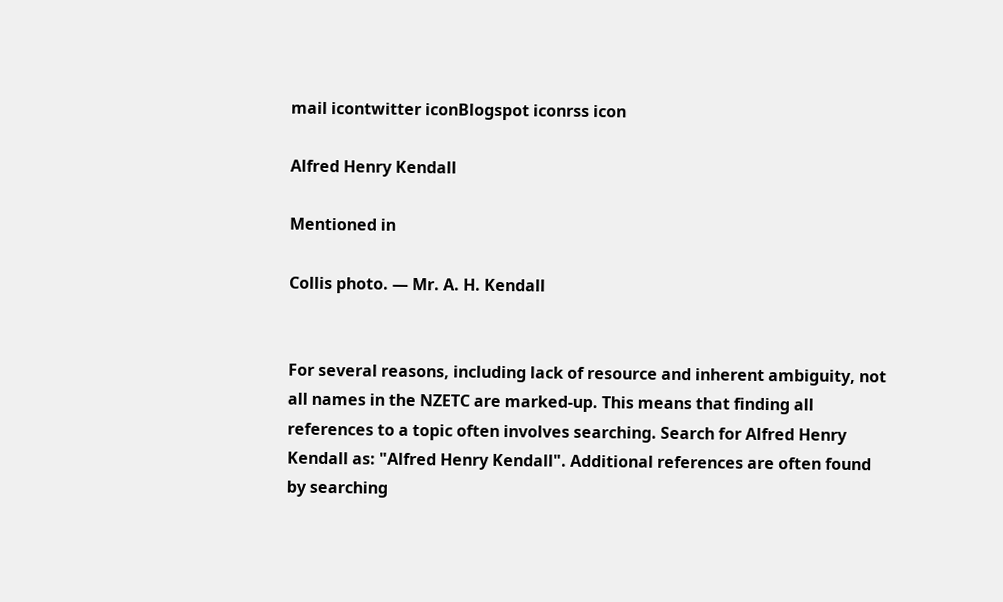mail icontwitter iconBlogspot iconrss icon

Alfred Henry Kendall

Mentioned in

Collis photo. — Mr. A. H. Kendall


For several reasons, including lack of resource and inherent ambiguity, not all names in the NZETC are marked-up. This means that finding all references to a topic often involves searching. Search for Alfred Henry Kendall as: "Alfred Henry Kendall". Additional references are often found by searching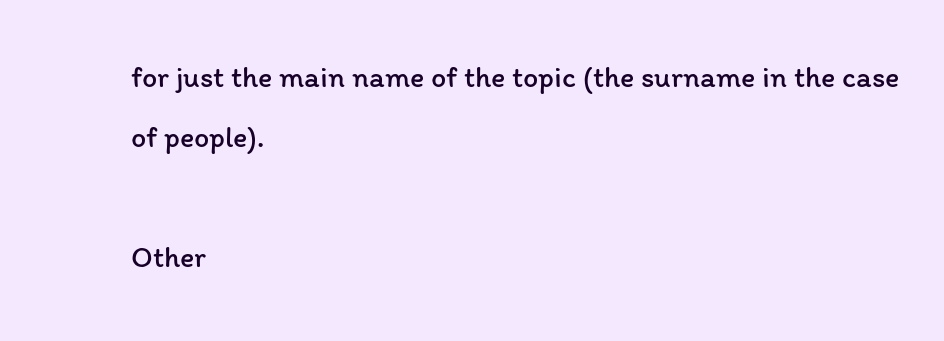for just the main name of the topic (the surname in the case of people).

Other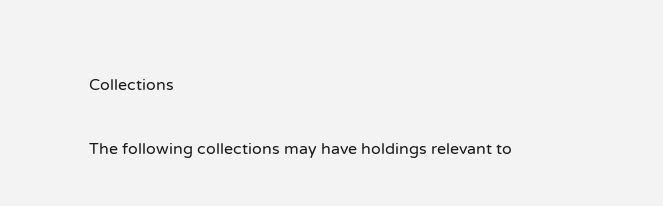Collections

The following collections may have holdings relevant to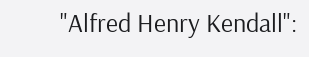"Alfred Henry Kendall":